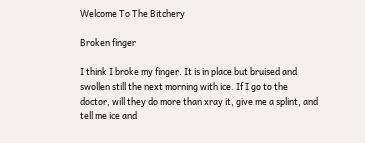Welcome To The Bitchery

Broken finger

I think I broke my finger. It is in place but bruised and swollen still the next morning with ice. If I go to the doctor, will they do more than xray it, give me a splint, and tell me ice and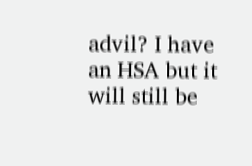advil? I have an HSA but it will still be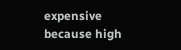expensive because high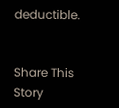deductible.


Share This Story